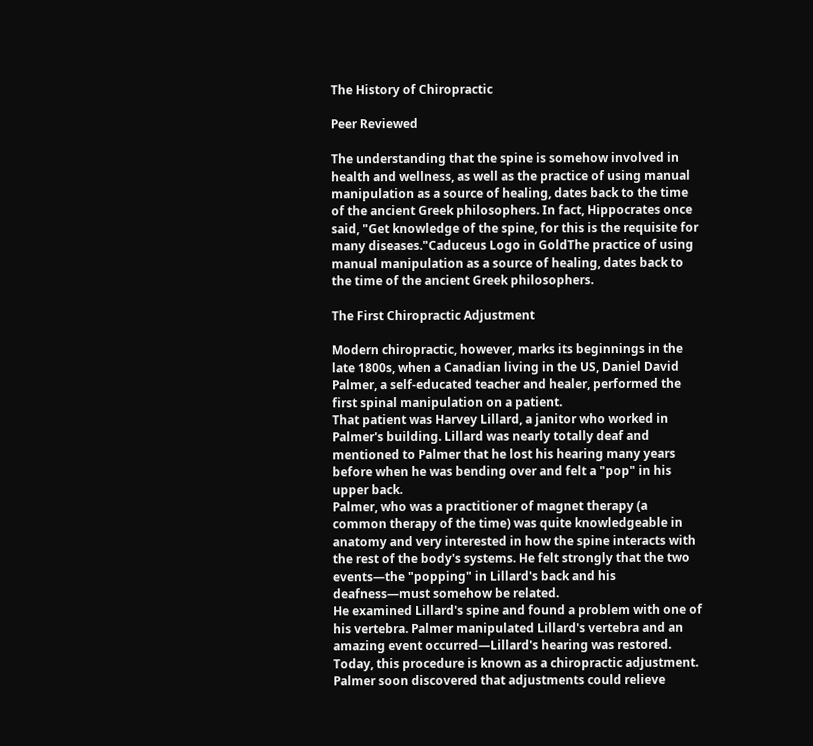The History of Chiropractic

Peer Reviewed

The understanding that the spine is somehow involved in health and wellness, as well as the practice of using manual manipulation as a source of healing, dates back to the time of the ancient Greek philosophers. In fact, Hippocrates once said, "Get knowledge of the spine, for this is the requisite for many diseases."Caduceus Logo in GoldThe practice of using manual manipulation as a source of healing, dates back to the time of the ancient Greek philosophers.

The First Chiropractic Adjustment

Modern chiropractic, however, marks its beginnings in the late 1800s, when a Canadian living in the US, Daniel David Palmer, a self-educated teacher and healer, performed the first spinal manipulation on a patient.
That patient was Harvey Lillard, a janitor who worked in Palmer's building. Lillard was nearly totally deaf and mentioned to Palmer that he lost his hearing many years before when he was bending over and felt a "pop" in his upper back.
Palmer, who was a practitioner of magnet therapy (a common therapy of the time) was quite knowledgeable in anatomy and very interested in how the spine interacts with the rest of the body's systems. He felt strongly that the two events—the "popping" in Lillard's back and his deafness—must somehow be related.
He examined Lillard's spine and found a problem with one of his vertebra. Palmer manipulated Lillard's vertebra and an amazing event occurred—Lillard's hearing was restored. Today, this procedure is known as a chiropractic adjustment.
Palmer soon discovered that adjustments could relieve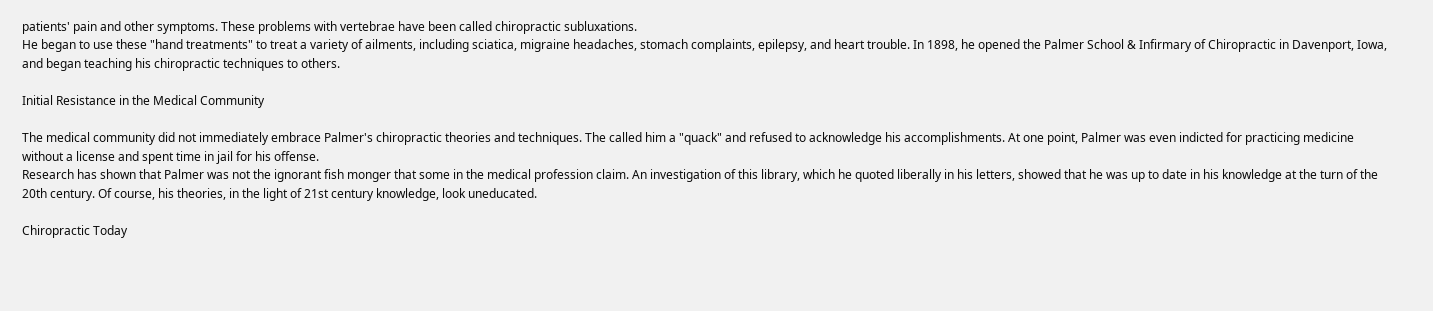patients' pain and other symptoms. These problems with vertebrae have been called chiropractic subluxations.
He began to use these "hand treatments" to treat a variety of ailments, including sciatica, migraine headaches, stomach complaints, epilepsy, and heart trouble. In 1898, he opened the Palmer School & Infirmary of Chiropractic in Davenport, Iowa, and began teaching his chiropractic techniques to others.

Initial Resistance in the Medical Community

The medical community did not immediately embrace Palmer's chiropractic theories and techniques. The called him a "quack" and refused to acknowledge his accomplishments. At one point, Palmer was even indicted for practicing medicine without a license and spent time in jail for his offense.
Research has shown that Palmer was not the ignorant fish monger that some in the medical profession claim. An investigation of this library, which he quoted liberally in his letters, showed that he was up to date in his knowledge at the turn of the 20th century. Of course, his theories, in the light of 21st century knowledge, look uneducated.

Chiropractic Today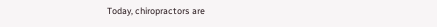Today, chiropractors are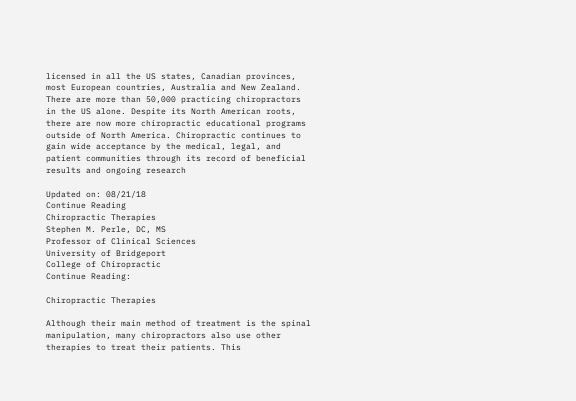licensed in all the US states, Canadian provinces, most European countries, Australia and New Zealand. There are more than 50,000 practicing chiropractors in the US alone. Despite its North American roots, there are now more chiropractic educational programs outside of North America. Chiropractic continues to gain wide acceptance by the medical, legal, and patient communities through its record of beneficial results and ongoing research

Updated on: 08/21/18
Continue Reading
Chiropractic Therapies
Stephen M. Perle, DC, MS
Professor of Clinical Sciences
University of Bridgeport
College of Chiropractic
Continue Reading:

Chiropractic Therapies

Although their main method of treatment is the spinal manipulation, many chiropractors also use other therapies to treat their patients. This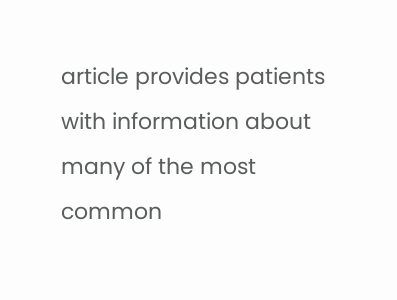article provides patients with information about many of the most common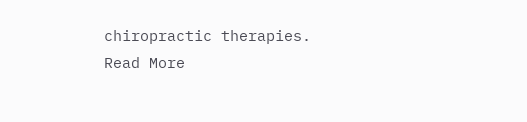chiropractic therapies.
Read More